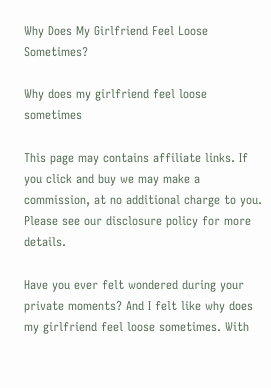Why Does My Girlfriend Feel Loose Sometimes?

Why does my girlfriend feel loose sometimes

This page may contains affiliate links. If you click and buy we may make a commission, at no additional charge to you. Please see our disclosure policy for more details.

Have you ever felt wondered during your private moments? And I felt like why does my girlfriend feel loose sometimes. With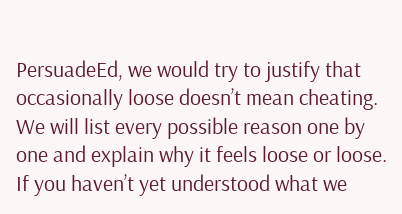PersuadeEd, we would try to justify that occasionally loose doesn’t mean cheating. We will list every possible reason one by one and explain why it feels loose or loose. If you haven’t yet understood what we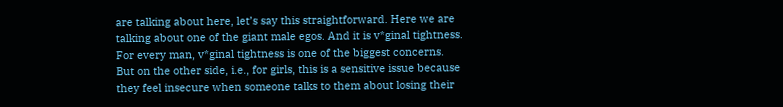are talking about here, let’s say this straightforward. Here we are talking about one of the giant male egos. And it is v*ginal tightness. For every man, v*ginal tightness is one of the biggest concerns. But on the other side, i.e., for girls, this is a sensitive issue because they feel insecure when someone talks to them about losing their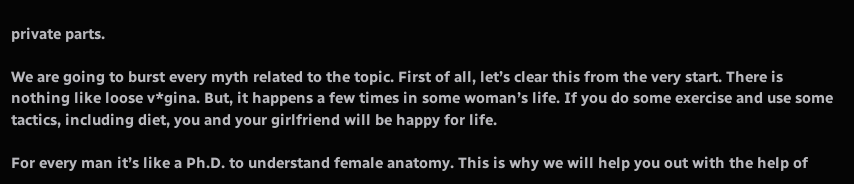private parts.

We are going to burst every myth related to the topic. First of all, let’s clear this from the very start. There is nothing like loose v*gina. But, it happens a few times in some woman’s life. If you do some exercise and use some tactics, including diet, you and your girlfriend will be happy for life.

For every man it’s like a Ph.D. to understand female anatomy. This is why we will help you out with the help of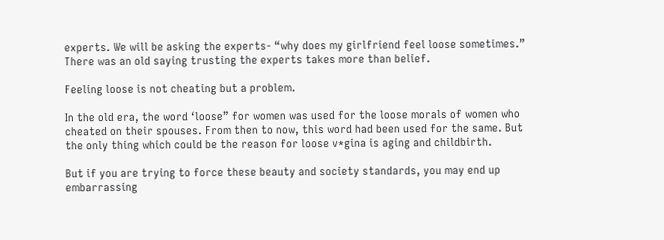experts. We will be asking the experts- “why does my girlfriend feel loose sometimes.” There was an old saying trusting the experts takes more than belief.

Feeling loose is not cheating but a problem.

In the old era, the word ‘loose” for women was used for the loose morals of women who cheated on their spouses. From then to now, this word had been used for the same. But the only thing which could be the reason for loose v*gina is aging and childbirth.

But if you are trying to force these beauty and society standards, you may end up embarrassing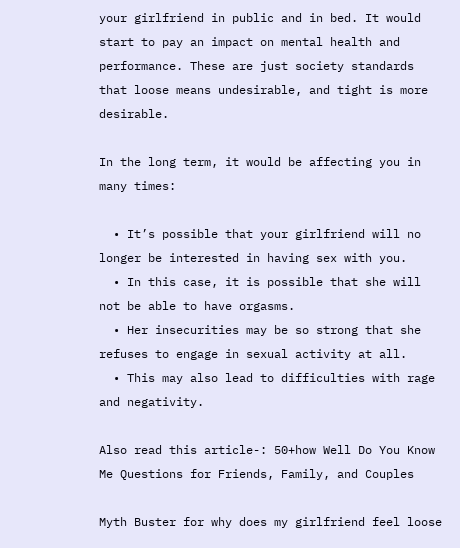your girlfriend in public and in bed. It would start to pay an impact on mental health and performance. These are just society standards that loose means undesirable, and tight is more desirable.

In the long term, it would be affecting you in many times:

  • It’s possible that your girlfriend will no longer be interested in having sex with you.
  • In this case, it is possible that she will not be able to have orgasms.
  • Her insecurities may be so strong that she refuses to engage in sexual activity at all.
  • This may also lead to difficulties with rage and negativity.

Also read this article-: 50+how Well Do You Know Me Questions for Friends, Family, and Couples

Myth Buster for why does my girlfriend feel loose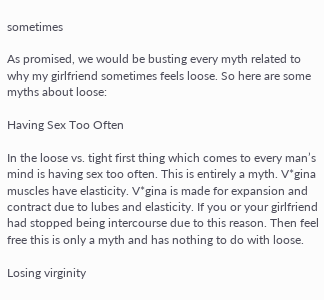sometimes

As promised, we would be busting every myth related to why my girlfriend sometimes feels loose. So here are some myths about loose:

Having Sex Too Often

In the loose vs. tight first thing which comes to every man’s mind is having sex too often. This is entirely a myth. V*gina muscles have elasticity. V*gina is made for expansion and contract due to lubes and elasticity. If you or your girlfriend had stopped being intercourse due to this reason. Then feel free this is only a myth and has nothing to do with loose.

Losing virginity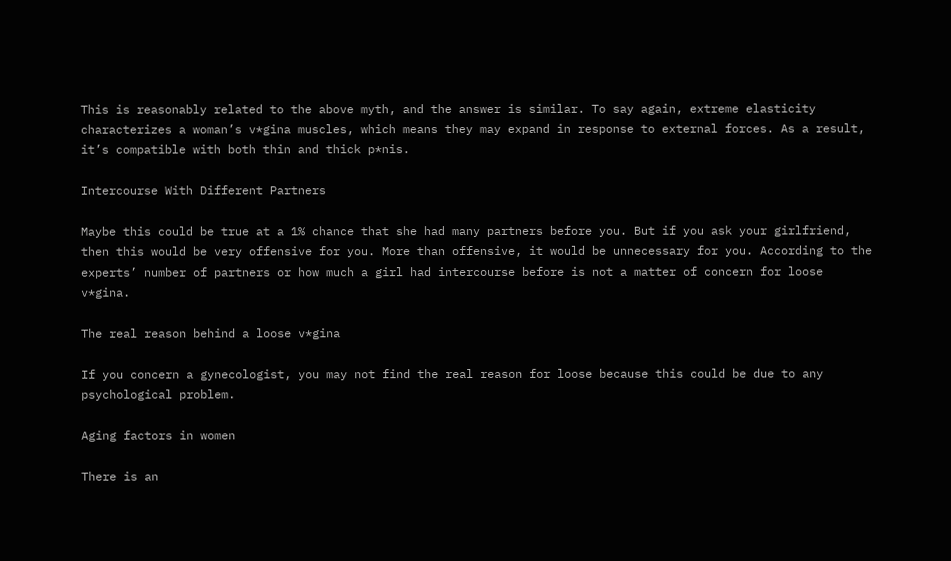This is reasonably related to the above myth, and the answer is similar. To say again, extreme elasticity characterizes a woman’s v*gina muscles, which means they may expand in response to external forces. As a result, it’s compatible with both thin and thick p*nis.

Intercourse With Different Partners

Maybe this could be true at a 1% chance that she had many partners before you. But if you ask your girlfriend, then this would be very offensive for you. More than offensive, it would be unnecessary for you. According to the experts’ number of partners or how much a girl had intercourse before is not a matter of concern for loose v*gina.

The real reason behind a loose v*gina

If you concern a gynecologist, you may not find the real reason for loose because this could be due to any psychological problem.

Aging factors in women

There is an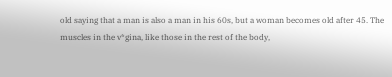old saying that a man is also a man in his 60s, but a woman becomes old after 45. The muscles in the v*gina, like those in the rest of the body,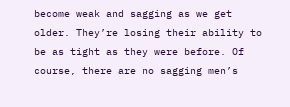become weak and sagging as we get older. They’re losing their ability to be as tight as they were before. Of course, there are no sagging men’s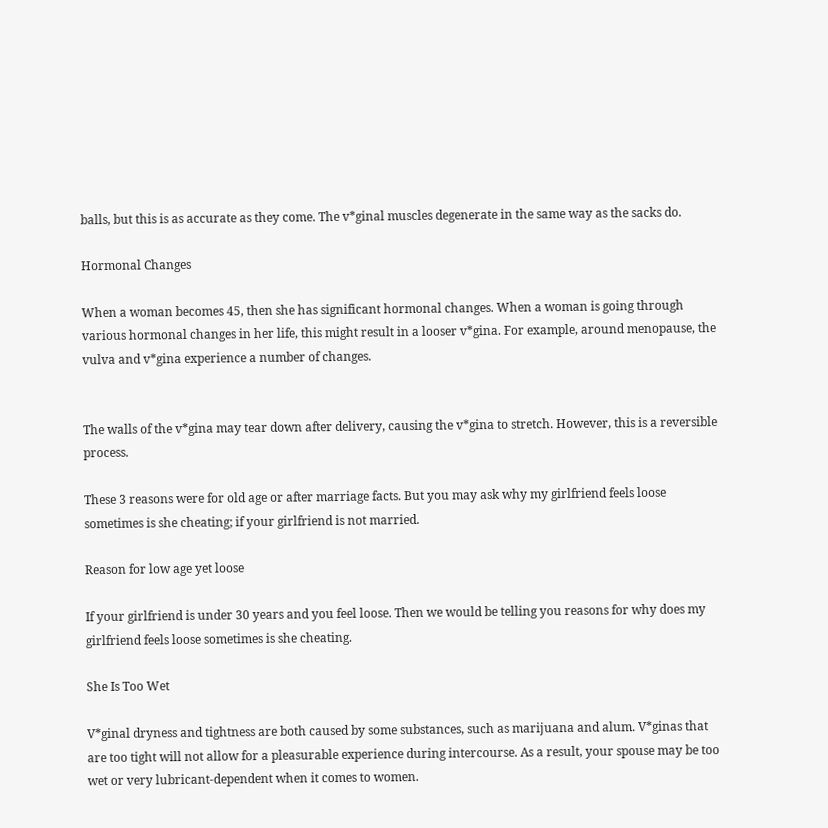balls, but this is as accurate as they come. The v*ginal muscles degenerate in the same way as the sacks do.

Hormonal Changes

When a woman becomes 45, then she has significant hormonal changes. When a woman is going through various hormonal changes in her life, this might result in a looser v*gina. For example, around menopause, the vulva and v*gina experience a number of changes.


The walls of the v*gina may tear down after delivery, causing the v*gina to stretch. However, this is a reversible process.

These 3 reasons were for old age or after marriage facts. But you may ask why my girlfriend feels loose sometimes is she cheating; if your girlfriend is not married.

Reason for low age yet loose

If your girlfriend is under 30 years and you feel loose. Then we would be telling you reasons for why does my girlfriend feels loose sometimes is she cheating.

She Is Too Wet

V*ginal dryness and tightness are both caused by some substances, such as marijuana and alum. V*ginas that are too tight will not allow for a pleasurable experience during intercourse. As a result, your spouse may be too wet or very lubricant-dependent when it comes to women.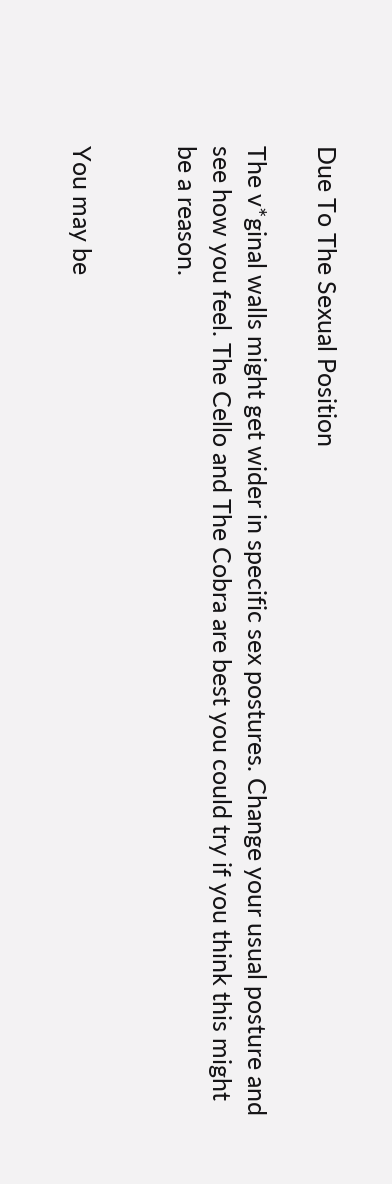Due To The Sexual Position

The v*ginal walls might get wider in specific sex postures. Change your usual posture and see how you feel. The Cello and The Cobra are best you could try if you think this might be a reason.


You may be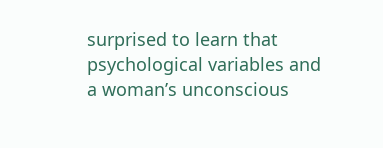surprised to learn that psychological variables and a woman’s unconscious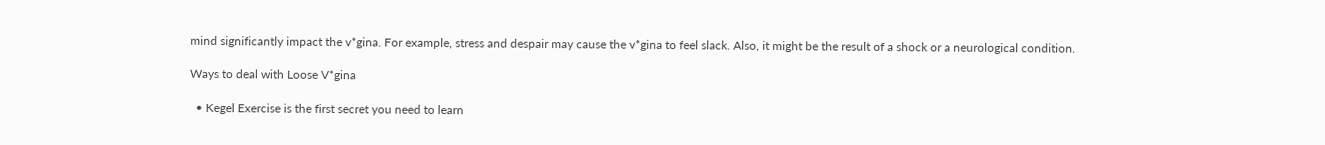mind significantly impact the v*gina. For example, stress and despair may cause the v*gina to feel slack. Also, it might be the result of a shock or a neurological condition.

Ways to deal with Loose V*gina

  • Kegel Exercise is the first secret you need to learn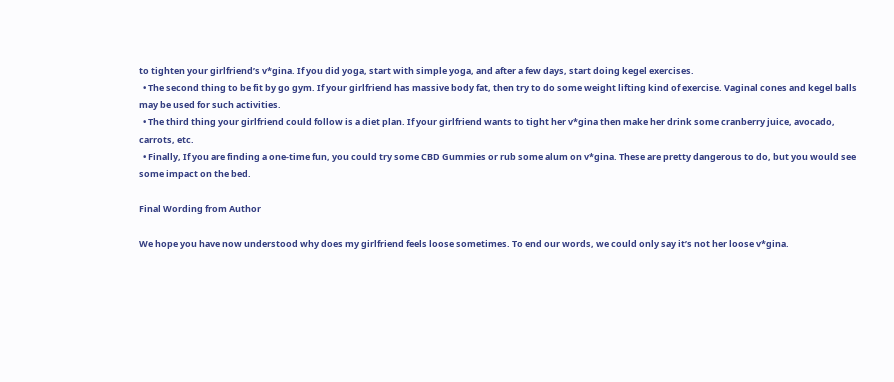to tighten your girlfriend’s v*gina. If you did yoga, start with simple yoga, and after a few days, start doing kegel exercises.
  • The second thing to be fit by go gym. If your girlfriend has massive body fat, then try to do some weight lifting kind of exercise. Vaginal cones and kegel balls may be used for such activities.
  • The third thing your girlfriend could follow is a diet plan. If your girlfriend wants to tight her v*gina then make her drink some cranberry juice, avocado, carrots, etc.
  • Finally, If you are finding a one-time fun, you could try some CBD Gummies or rub some alum on v*gina. These are pretty dangerous to do, but you would see some impact on the bed.

Final Wording from Author

We hope you have now understood why does my girlfriend feels loose sometimes. To end our words, we could only say it’s not her loose v*gina.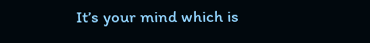It’s your mind which is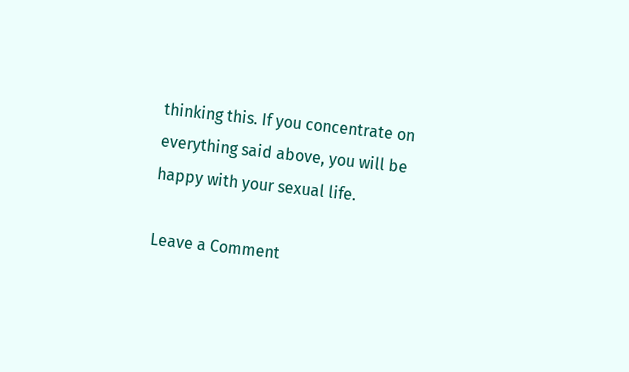thinking this. If you concentrate on everything said above, you will be happy with your sexual life.

Leave a Comment